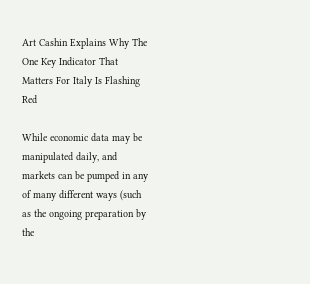Art Cashin Explains Why The One Key Indicator That Matters For Italy Is Flashing Red

While economic data may be manipulated daily, and markets can be pumped in any of many different ways (such as the ongoing preparation by the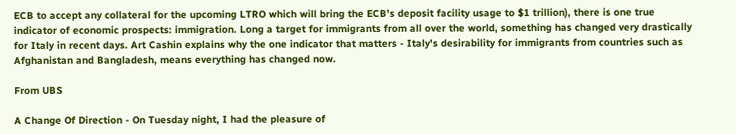ECB to accept any collateral for the upcoming LTRO which will bring the ECB's deposit facility usage to $1 trillion), there is one true indicator of economic prospects: immigration. Long a target for immigrants from all over the world, something has changed very drastically for Italy in recent days. Art Cashin explains why the one indicator that matters - Italy's desirability for immigrants from countries such as Afghanistan and Bangladesh, means everything has changed now.

From UBS

A Change Of Direction - On Tuesday night, I had the pleasure of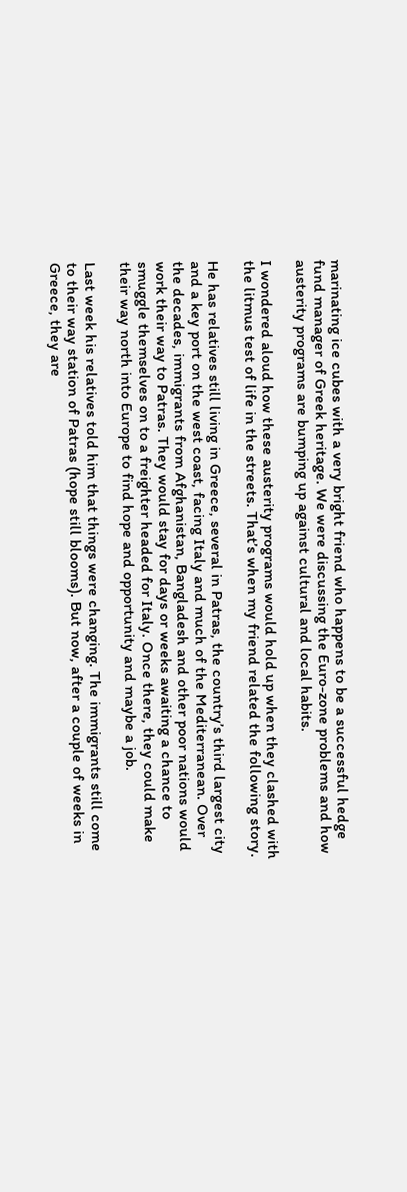marinating ice cubes with a very bright friend who happens to be a successful hedge fund manager of Greek heritage. We were discussing the Euro-zone problems and how austerity programs are bumping up against cultural and local habits.

I wondered aloud how these austerity programs would hold up when they clashed with the litmus test of life in the streets. That’s when my friend related the following story.

He has relatives still living in Greece, several in Patras, the country’s third largest city and a key port on the west coast, facing Italy and much of the Mediterranean. Over the decades, immigrants from Afghanistan, Bangladesh and other poor nations would work their way to Patras. They would stay for days or weeks awaiting a chance to smuggle themselves on to a freighter headed for Italy. Once there, they could make their way north into Europe to find hope and opportunity and maybe a job.

Last week his relatives told him that things were changing. The immigrants still come to their way station of Patras (hope still blooms). But now, after a couple of weeks in Greece, they are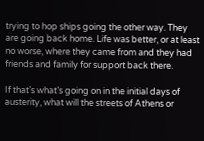trying to hop ships going the other way. They are going back home. Life was better, or at least no worse, where they came from and they had friends and family for support back there.

If that’s what’s going on in the initial days of austerity, what will the streets of Athens or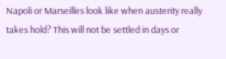Napoli or Marseilles look like when austerity really takes hold? This will not be settled in days or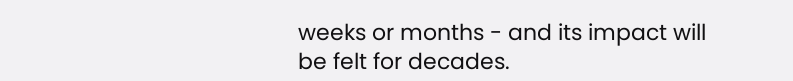weeks or months - and its impact will be felt for decades.